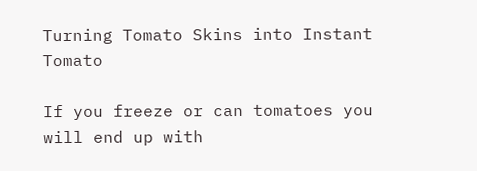Turning Tomato Skins into Instant Tomato

If you freeze or can tomatoes you will end up with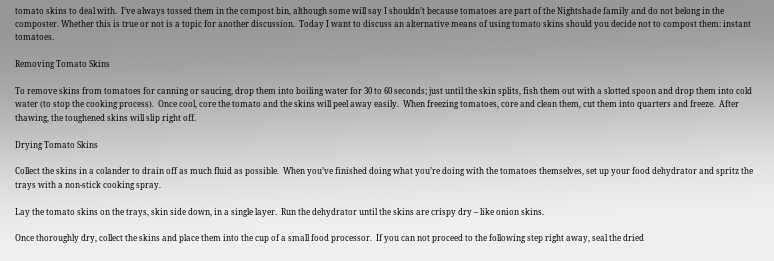tomato skins to deal with.  I’ve always tossed them in the compost bin, although some will say I shouldn’t because tomatoes are part of the Nightshade family and do not belong in the composter. Whether this is true or not is a topic for another discussion.  Today I want to discuss an alternative means of using tomato skins should you decide not to compost them: instant tomatoes.

Removing Tomato Skins

To remove skins from tomatoes for canning or saucing, drop them into boiling water for 30 to 60 seconds; just until the skin splits, fish them out with a slotted spoon and drop them into cold water (to stop the cooking process).  Once cool, core the tomato and the skins will peel away easily.  When freezing tomatoes, core and clean them, cut them into quarters and freeze.  After thawing, the toughened skins will slip right off.

Drying Tomato Skins

Collect the skins in a colander to drain off as much fluid as possible.  When you’ve finished doing what you’re doing with the tomatoes themselves, set up your food dehydrator and spritz the trays with a non-stick cooking spray.

Lay the tomato skins on the trays, skin side down, in a single layer.  Run the dehydrator until the skins are crispy dry – like onion skins.

Once thoroughly dry, collect the skins and place them into the cup of a small food processor.  If you can not proceed to the following step right away, seal the dried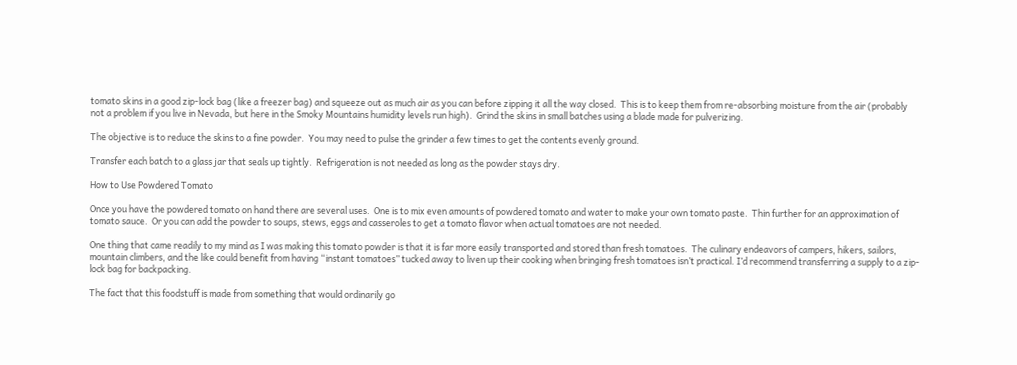tomato skins in a good zip-lock bag (like a freezer bag) and squeeze out as much air as you can before zipping it all the way closed.  This is to keep them from re-absorbing moisture from the air (probably not a problem if you live in Nevada, but here in the Smoky Mountains humidity levels run high).  Grind the skins in small batches using a blade made for pulverizing.

The objective is to reduce the skins to a fine powder.  You may need to pulse the grinder a few times to get the contents evenly ground.

Transfer each batch to a glass jar that seals up tightly.  Refrigeration is not needed as long as the powder stays dry.

How to Use Powdered Tomato

Once you have the powdered tomato on hand there are several uses.  One is to mix even amounts of powdered tomato and water to make your own tomato paste.  Thin further for an approximation of tomato sauce.  Or you can add the powder to soups, stews, eggs and casseroles to get a tomato flavor when actual tomatoes are not needed.

One thing that came readily to my mind as I was making this tomato powder is that it is far more easily transported and stored than fresh tomatoes.  The culinary endeavors of campers, hikers, sailors, mountain climbers, and the like could benefit from having “instant tomatoes” tucked away to liven up their cooking when bringing fresh tomatoes isn’t practical. I’d recommend transferring a supply to a zip-lock bag for backpacking.

The fact that this foodstuff is made from something that would ordinarily go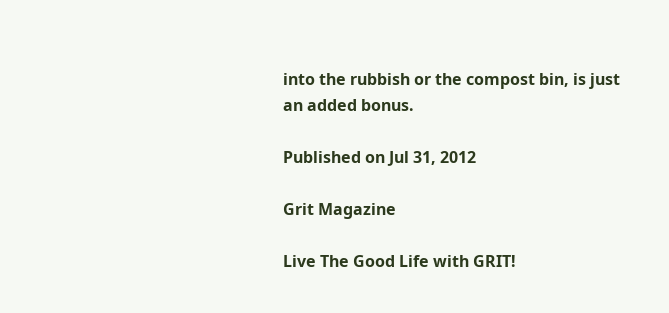into the rubbish or the compost bin, is just an added bonus.

Published on Jul 31, 2012

Grit Magazine

Live The Good Life with GRIT!